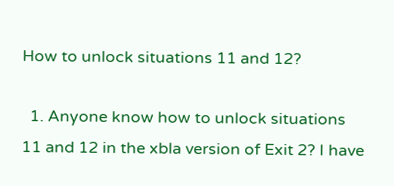How to unlock situations 11 and 12?

  1. Anyone know how to unlock situations 11 and 12 in the xbla version of Exit 2? I have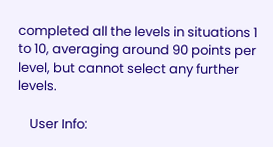completed all the levels in situations 1 to 10, averaging around 90 points per level, but cannot select any further levels.

    User Info: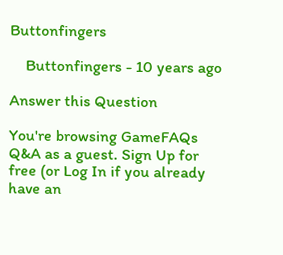Buttonfingers

    Buttonfingers - 10 years ago

Answer this Question

You're browsing GameFAQs Q&A as a guest. Sign Up for free (or Log In if you already have an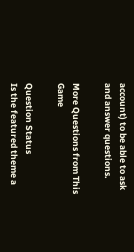account) to be able to ask and answer questions.

More Questions from This Game

Question Status
Is the featured theme a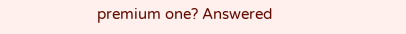premium one? Answered